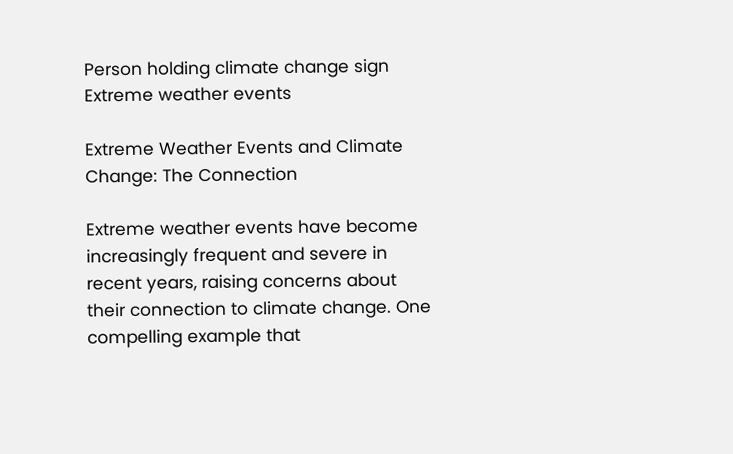Person holding climate change sign
Extreme weather events

Extreme Weather Events and Climate Change: The Connection

Extreme weather events have become increasingly frequent and severe in recent years, raising concerns about their connection to climate change. One compelling example that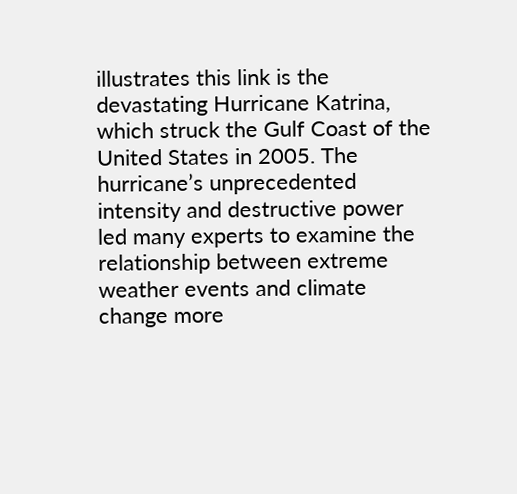illustrates this link is the devastating Hurricane Katrina, which struck the Gulf Coast of the United States in 2005. The hurricane’s unprecedented intensity and destructive power led many experts to examine the relationship between extreme weather events and climate change more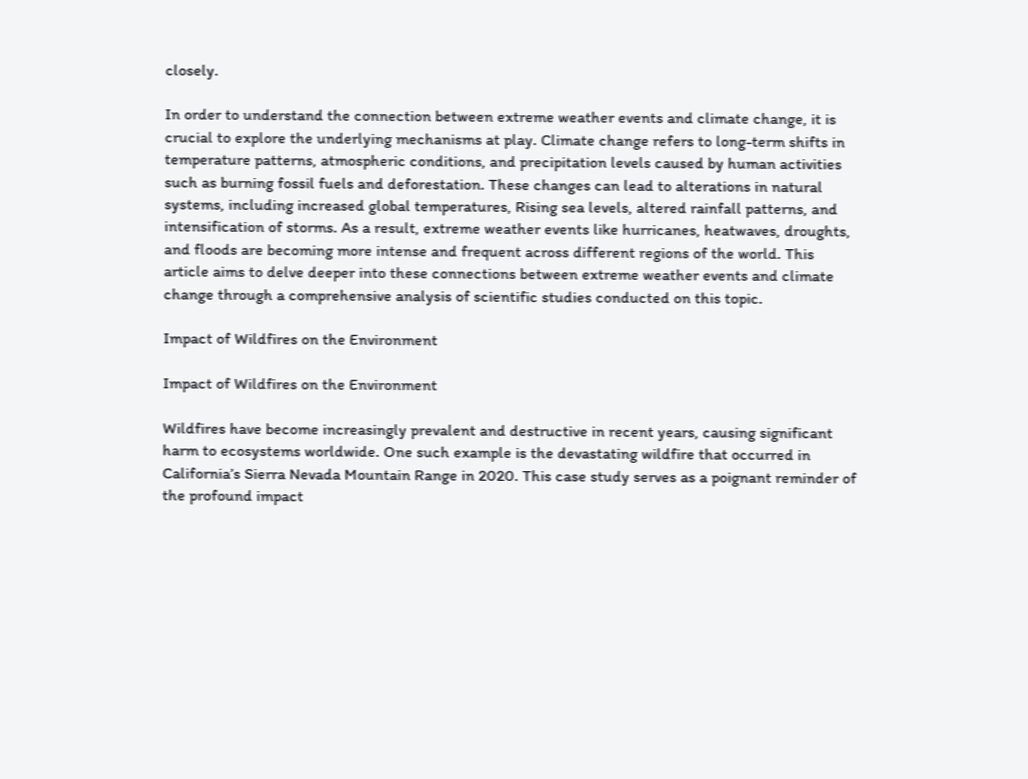closely.

In order to understand the connection between extreme weather events and climate change, it is crucial to explore the underlying mechanisms at play. Climate change refers to long-term shifts in temperature patterns, atmospheric conditions, and precipitation levels caused by human activities such as burning fossil fuels and deforestation. These changes can lead to alterations in natural systems, including increased global temperatures, Rising sea levels, altered rainfall patterns, and intensification of storms. As a result, extreme weather events like hurricanes, heatwaves, droughts, and floods are becoming more intense and frequent across different regions of the world. This article aims to delve deeper into these connections between extreme weather events and climate change through a comprehensive analysis of scientific studies conducted on this topic.

Impact of Wildfires on the Environment

Impact of Wildfires on the Environment

Wildfires have become increasingly prevalent and destructive in recent years, causing significant harm to ecosystems worldwide. One such example is the devastating wildfire that occurred in California’s Sierra Nevada Mountain Range in 2020. This case study serves as a poignant reminder of the profound impact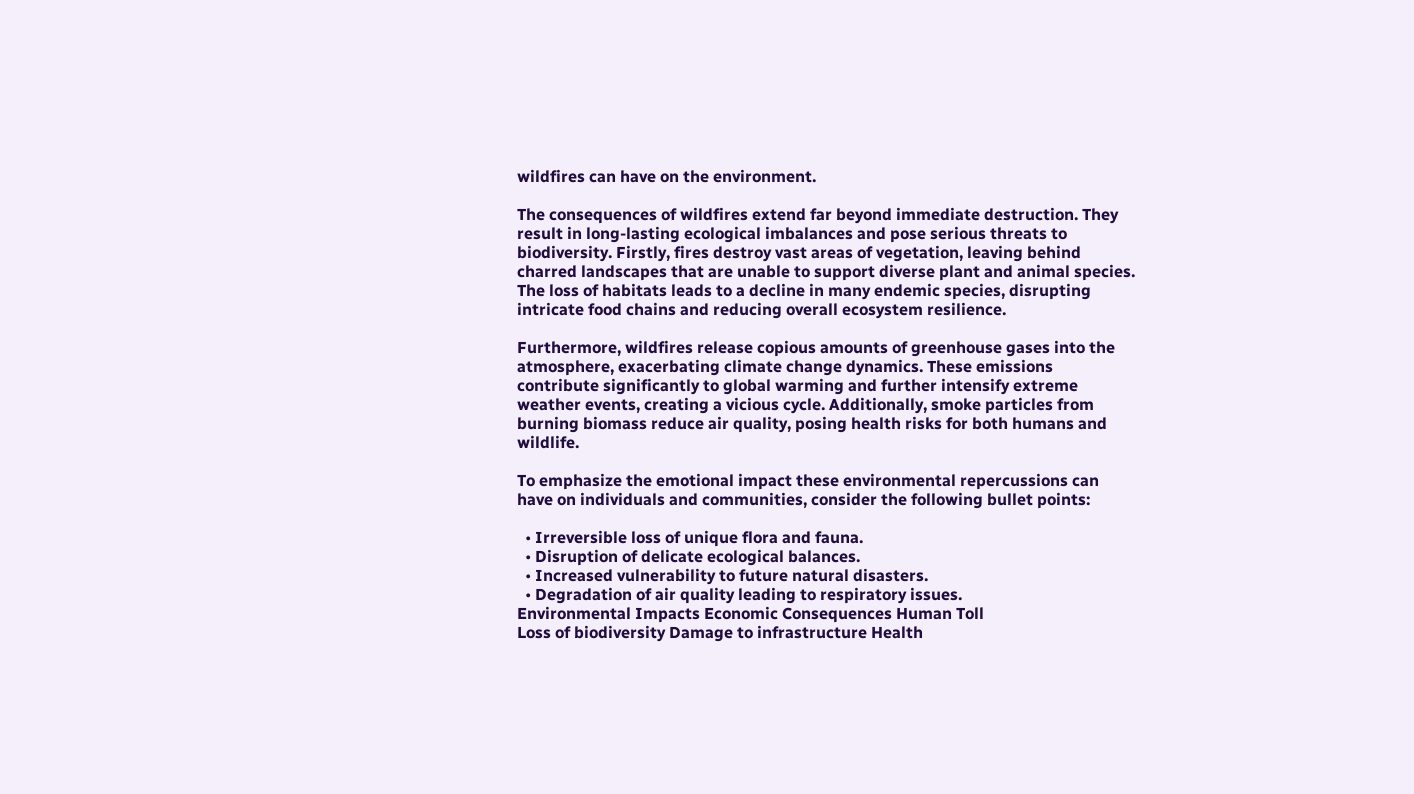wildfires can have on the environment.

The consequences of wildfires extend far beyond immediate destruction. They result in long-lasting ecological imbalances and pose serious threats to biodiversity. Firstly, fires destroy vast areas of vegetation, leaving behind charred landscapes that are unable to support diverse plant and animal species. The loss of habitats leads to a decline in many endemic species, disrupting intricate food chains and reducing overall ecosystem resilience.

Furthermore, wildfires release copious amounts of greenhouse gases into the atmosphere, exacerbating climate change dynamics. These emissions contribute significantly to global warming and further intensify extreme weather events, creating a vicious cycle. Additionally, smoke particles from burning biomass reduce air quality, posing health risks for both humans and wildlife.

To emphasize the emotional impact these environmental repercussions can have on individuals and communities, consider the following bullet points:

  • Irreversible loss of unique flora and fauna.
  • Disruption of delicate ecological balances.
  • Increased vulnerability to future natural disasters.
  • Degradation of air quality leading to respiratory issues.
Environmental Impacts Economic Consequences Human Toll
Loss of biodiversity Damage to infrastructure Health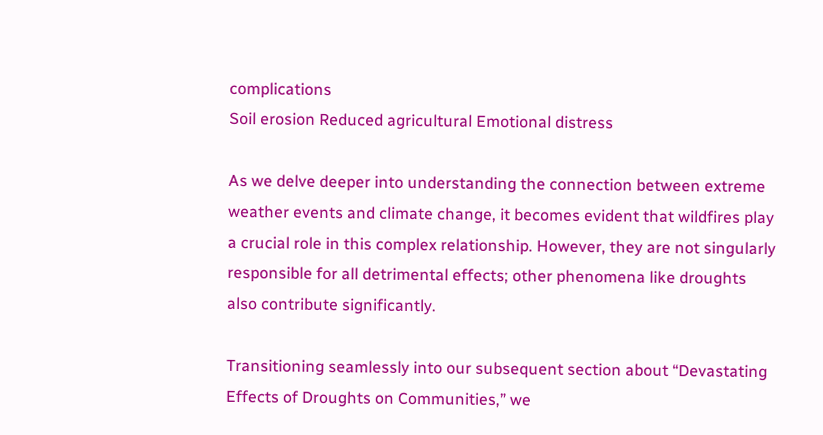complications
Soil erosion Reduced agricultural Emotional distress

As we delve deeper into understanding the connection between extreme weather events and climate change, it becomes evident that wildfires play a crucial role in this complex relationship. However, they are not singularly responsible for all detrimental effects; other phenomena like droughts also contribute significantly.

Transitioning seamlessly into our subsequent section about “Devastating Effects of Droughts on Communities,” we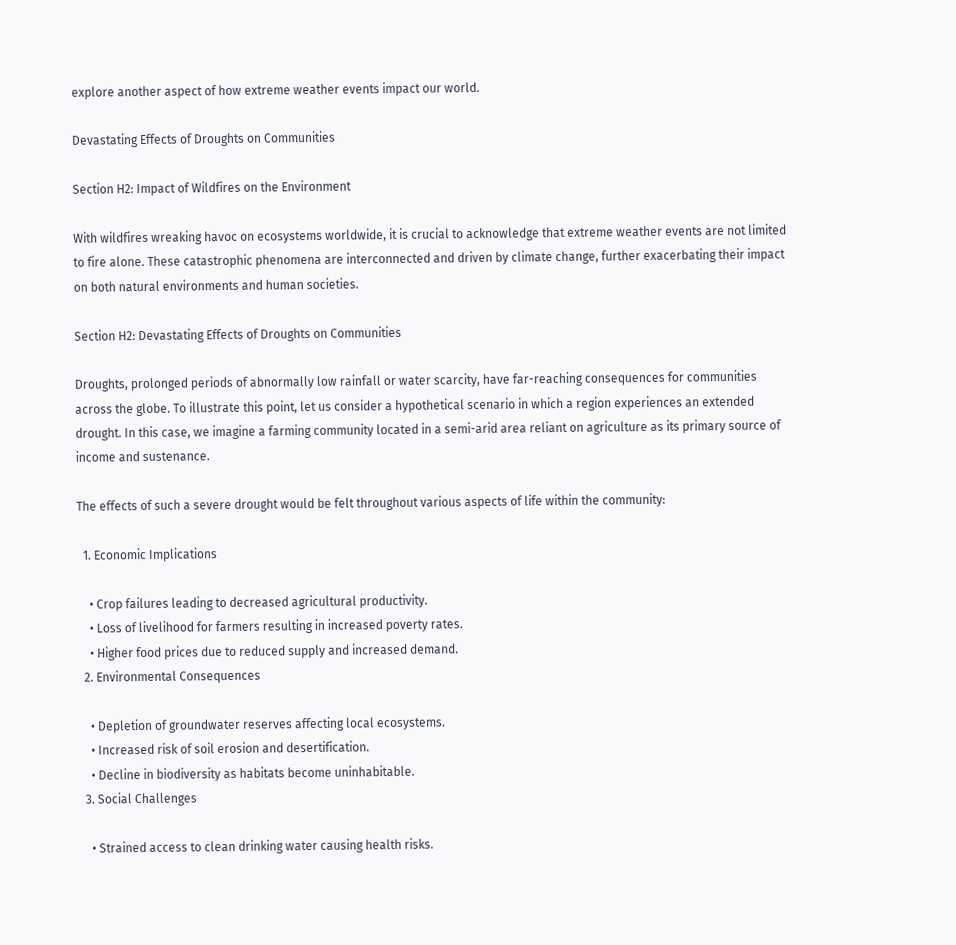explore another aspect of how extreme weather events impact our world.

Devastating Effects of Droughts on Communities

Section H2: Impact of Wildfires on the Environment

With wildfires wreaking havoc on ecosystems worldwide, it is crucial to acknowledge that extreme weather events are not limited to fire alone. These catastrophic phenomena are interconnected and driven by climate change, further exacerbating their impact on both natural environments and human societies.

Section H2: Devastating Effects of Droughts on Communities

Droughts, prolonged periods of abnormally low rainfall or water scarcity, have far-reaching consequences for communities across the globe. To illustrate this point, let us consider a hypothetical scenario in which a region experiences an extended drought. In this case, we imagine a farming community located in a semi-arid area reliant on agriculture as its primary source of income and sustenance.

The effects of such a severe drought would be felt throughout various aspects of life within the community:

  1. Economic Implications

    • Crop failures leading to decreased agricultural productivity.
    • Loss of livelihood for farmers resulting in increased poverty rates.
    • Higher food prices due to reduced supply and increased demand.
  2. Environmental Consequences

    • Depletion of groundwater reserves affecting local ecosystems.
    • Increased risk of soil erosion and desertification.
    • Decline in biodiversity as habitats become uninhabitable.
  3. Social Challenges

    • Strained access to clean drinking water causing health risks.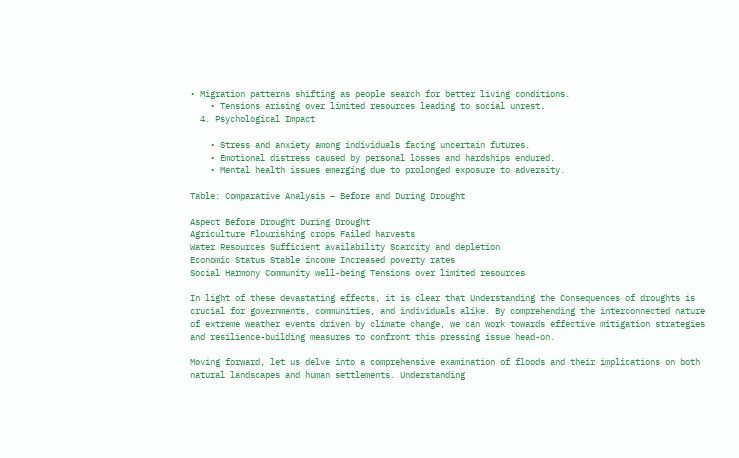• Migration patterns shifting as people search for better living conditions.
    • Tensions arising over limited resources leading to social unrest.
  4. Psychological Impact

    • Stress and anxiety among individuals facing uncertain futures.
    • Emotional distress caused by personal losses and hardships endured.
    • Mental health issues emerging due to prolonged exposure to adversity.

Table: Comparative Analysis – Before and During Drought

Aspect Before Drought During Drought
Agriculture Flourishing crops Failed harvests
Water Resources Sufficient availability Scarcity and depletion
Economic Status Stable income Increased poverty rates
Social Harmony Community well-being Tensions over limited resources

In light of these devastating effects, it is clear that Understanding the Consequences of droughts is crucial for governments, communities, and individuals alike. By comprehending the interconnected nature of extreme weather events driven by climate change, we can work towards effective mitigation strategies and resilience-building measures to confront this pressing issue head-on.

Moving forward, let us delve into a comprehensive examination of floods and their implications on both natural landscapes and human settlements. Understanding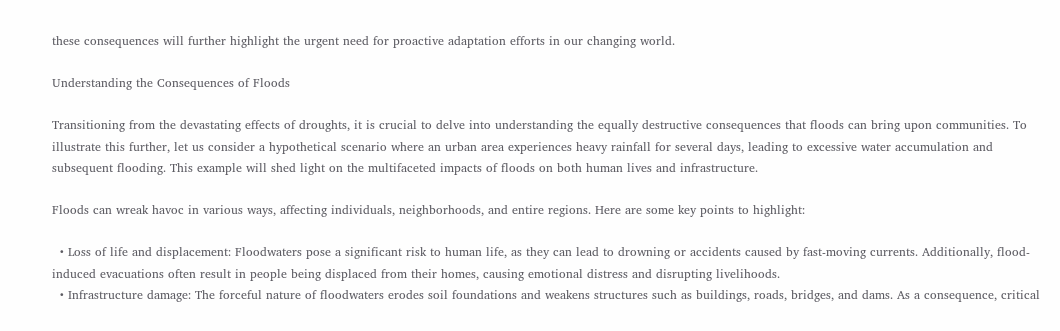these consequences will further highlight the urgent need for proactive adaptation efforts in our changing world.

Understanding the Consequences of Floods

Transitioning from the devastating effects of droughts, it is crucial to delve into understanding the equally destructive consequences that floods can bring upon communities. To illustrate this further, let us consider a hypothetical scenario where an urban area experiences heavy rainfall for several days, leading to excessive water accumulation and subsequent flooding. This example will shed light on the multifaceted impacts of floods on both human lives and infrastructure.

Floods can wreak havoc in various ways, affecting individuals, neighborhoods, and entire regions. Here are some key points to highlight:

  • Loss of life and displacement: Floodwaters pose a significant risk to human life, as they can lead to drowning or accidents caused by fast-moving currents. Additionally, flood-induced evacuations often result in people being displaced from their homes, causing emotional distress and disrupting livelihoods.
  • Infrastructure damage: The forceful nature of floodwaters erodes soil foundations and weakens structures such as buildings, roads, bridges, and dams. As a consequence, critical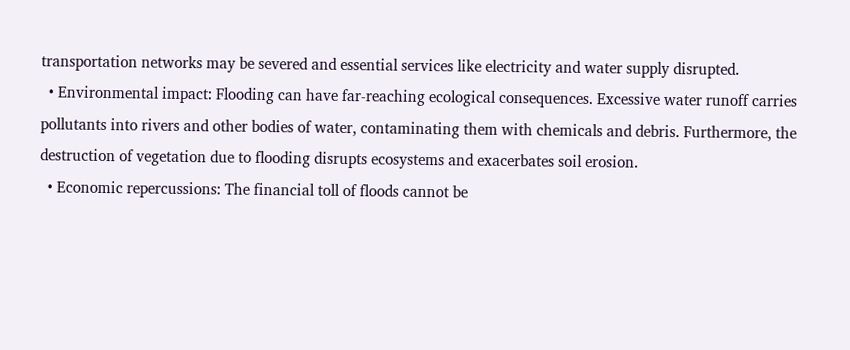transportation networks may be severed and essential services like electricity and water supply disrupted.
  • Environmental impact: Flooding can have far-reaching ecological consequences. Excessive water runoff carries pollutants into rivers and other bodies of water, contaminating them with chemicals and debris. Furthermore, the destruction of vegetation due to flooding disrupts ecosystems and exacerbates soil erosion.
  • Economic repercussions: The financial toll of floods cannot be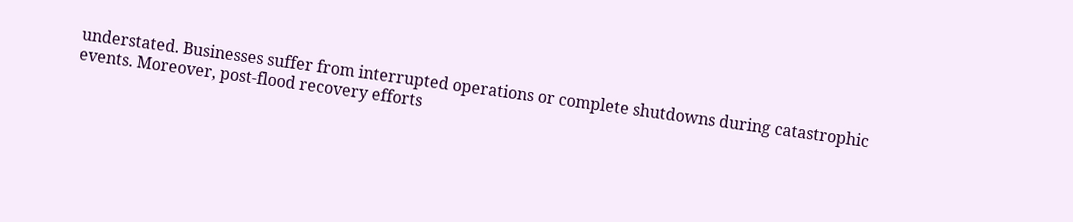understated. Businesses suffer from interrupted operations or complete shutdowns during catastrophic events. Moreover, post-flood recovery efforts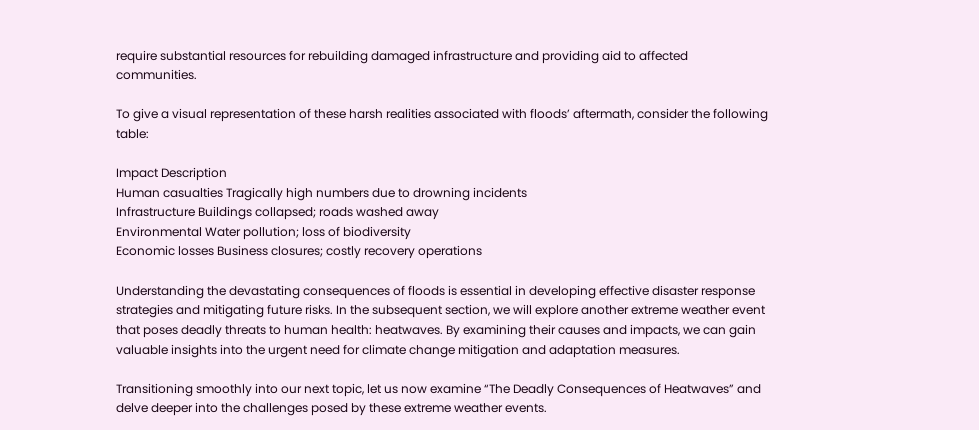require substantial resources for rebuilding damaged infrastructure and providing aid to affected communities.

To give a visual representation of these harsh realities associated with floods’ aftermath, consider the following table:

Impact Description
Human casualties Tragically high numbers due to drowning incidents
Infrastructure Buildings collapsed; roads washed away
Environmental Water pollution; loss of biodiversity
Economic losses Business closures; costly recovery operations

Understanding the devastating consequences of floods is essential in developing effective disaster response strategies and mitigating future risks. In the subsequent section, we will explore another extreme weather event that poses deadly threats to human health: heatwaves. By examining their causes and impacts, we can gain valuable insights into the urgent need for climate change mitigation and adaptation measures.

Transitioning smoothly into our next topic, let us now examine “The Deadly Consequences of Heatwaves” and delve deeper into the challenges posed by these extreme weather events.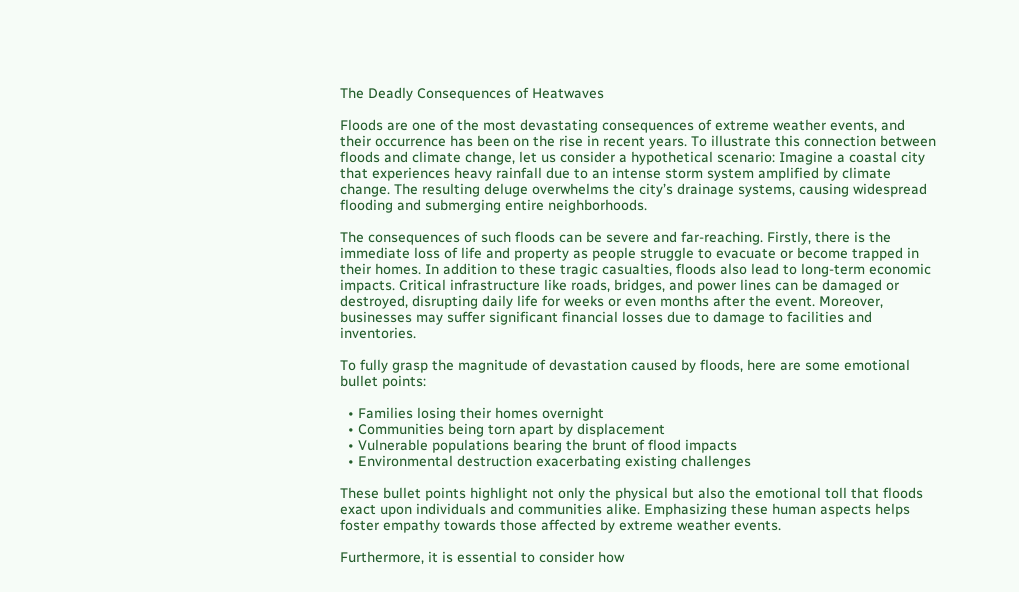The Deadly Consequences of Heatwaves

Floods are one of the most devastating consequences of extreme weather events, and their occurrence has been on the rise in recent years. To illustrate this connection between floods and climate change, let us consider a hypothetical scenario: Imagine a coastal city that experiences heavy rainfall due to an intense storm system amplified by climate change. The resulting deluge overwhelms the city’s drainage systems, causing widespread flooding and submerging entire neighborhoods.

The consequences of such floods can be severe and far-reaching. Firstly, there is the immediate loss of life and property as people struggle to evacuate or become trapped in their homes. In addition to these tragic casualties, floods also lead to long-term economic impacts. Critical infrastructure like roads, bridges, and power lines can be damaged or destroyed, disrupting daily life for weeks or even months after the event. Moreover, businesses may suffer significant financial losses due to damage to facilities and inventories.

To fully grasp the magnitude of devastation caused by floods, here are some emotional bullet points:

  • Families losing their homes overnight
  • Communities being torn apart by displacement
  • Vulnerable populations bearing the brunt of flood impacts
  • Environmental destruction exacerbating existing challenges

These bullet points highlight not only the physical but also the emotional toll that floods exact upon individuals and communities alike. Emphasizing these human aspects helps foster empathy towards those affected by extreme weather events.

Furthermore, it is essential to consider how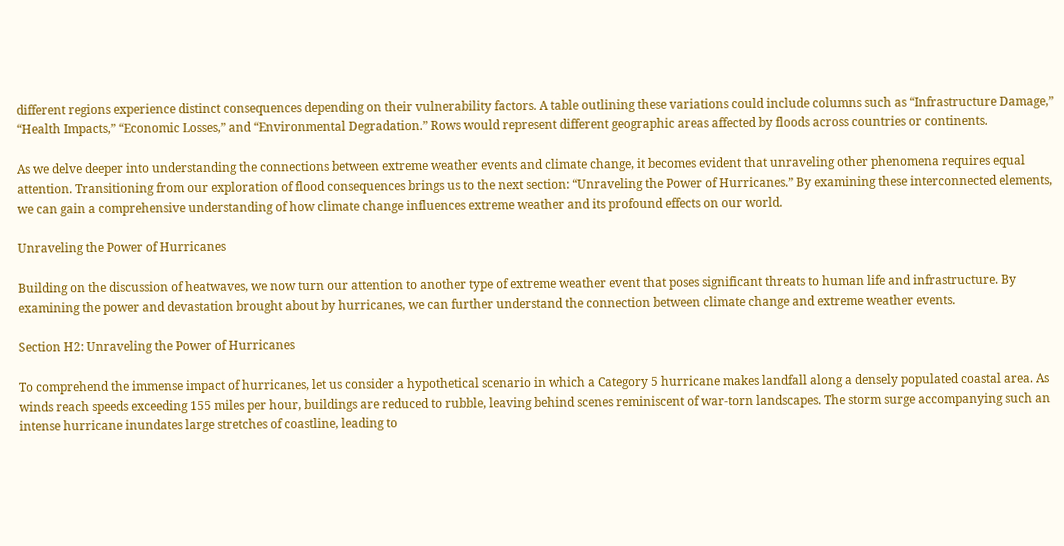different regions experience distinct consequences depending on their vulnerability factors. A table outlining these variations could include columns such as “Infrastructure Damage,” “Health Impacts,” “Economic Losses,” and “Environmental Degradation.” Rows would represent different geographic areas affected by floods across countries or continents.

As we delve deeper into understanding the connections between extreme weather events and climate change, it becomes evident that unraveling other phenomena requires equal attention. Transitioning from our exploration of flood consequences brings us to the next section: “Unraveling the Power of Hurricanes.” By examining these interconnected elements, we can gain a comprehensive understanding of how climate change influences extreme weather and its profound effects on our world.

Unraveling the Power of Hurricanes

Building on the discussion of heatwaves, we now turn our attention to another type of extreme weather event that poses significant threats to human life and infrastructure. By examining the power and devastation brought about by hurricanes, we can further understand the connection between climate change and extreme weather events.

Section H2: Unraveling the Power of Hurricanes

To comprehend the immense impact of hurricanes, let us consider a hypothetical scenario in which a Category 5 hurricane makes landfall along a densely populated coastal area. As winds reach speeds exceeding 155 miles per hour, buildings are reduced to rubble, leaving behind scenes reminiscent of war-torn landscapes. The storm surge accompanying such an intense hurricane inundates large stretches of coastline, leading to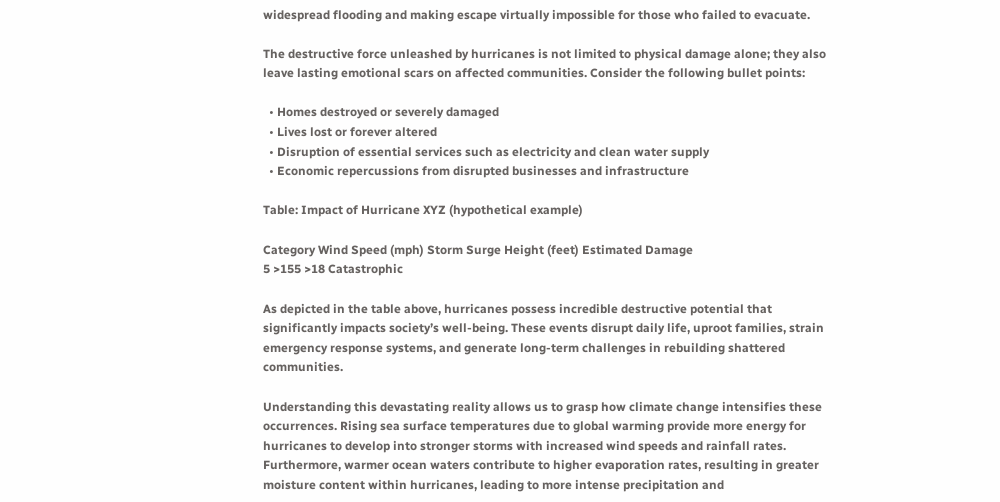widespread flooding and making escape virtually impossible for those who failed to evacuate.

The destructive force unleashed by hurricanes is not limited to physical damage alone; they also leave lasting emotional scars on affected communities. Consider the following bullet points:

  • Homes destroyed or severely damaged
  • Lives lost or forever altered
  • Disruption of essential services such as electricity and clean water supply
  • Economic repercussions from disrupted businesses and infrastructure

Table: Impact of Hurricane XYZ (hypothetical example)

Category Wind Speed (mph) Storm Surge Height (feet) Estimated Damage
5 >155 >18 Catastrophic

As depicted in the table above, hurricanes possess incredible destructive potential that significantly impacts society’s well-being. These events disrupt daily life, uproot families, strain emergency response systems, and generate long-term challenges in rebuilding shattered communities.

Understanding this devastating reality allows us to grasp how climate change intensifies these occurrences. Rising sea surface temperatures due to global warming provide more energy for hurricanes to develop into stronger storms with increased wind speeds and rainfall rates. Furthermore, warmer ocean waters contribute to higher evaporation rates, resulting in greater moisture content within hurricanes, leading to more intense precipitation and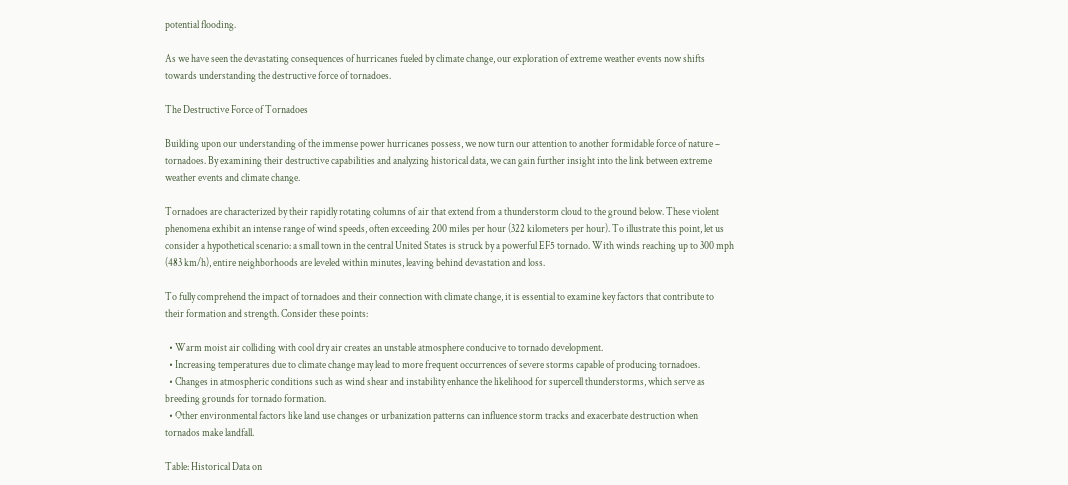potential flooding.

As we have seen the devastating consequences of hurricanes fueled by climate change, our exploration of extreme weather events now shifts towards understanding the destructive force of tornadoes.

The Destructive Force of Tornadoes

Building upon our understanding of the immense power hurricanes possess, we now turn our attention to another formidable force of nature – tornadoes. By examining their destructive capabilities and analyzing historical data, we can gain further insight into the link between extreme weather events and climate change.

Tornadoes are characterized by their rapidly rotating columns of air that extend from a thunderstorm cloud to the ground below. These violent phenomena exhibit an intense range of wind speeds, often exceeding 200 miles per hour (322 kilometers per hour). To illustrate this point, let us consider a hypothetical scenario: a small town in the central United States is struck by a powerful EF5 tornado. With winds reaching up to 300 mph (483 km/h), entire neighborhoods are leveled within minutes, leaving behind devastation and loss.

To fully comprehend the impact of tornadoes and their connection with climate change, it is essential to examine key factors that contribute to their formation and strength. Consider these points:

  • Warm moist air colliding with cool dry air creates an unstable atmosphere conducive to tornado development.
  • Increasing temperatures due to climate change may lead to more frequent occurrences of severe storms capable of producing tornadoes.
  • Changes in atmospheric conditions such as wind shear and instability enhance the likelihood for supercell thunderstorms, which serve as breeding grounds for tornado formation.
  • Other environmental factors like land use changes or urbanization patterns can influence storm tracks and exacerbate destruction when tornados make landfall.

Table: Historical Data on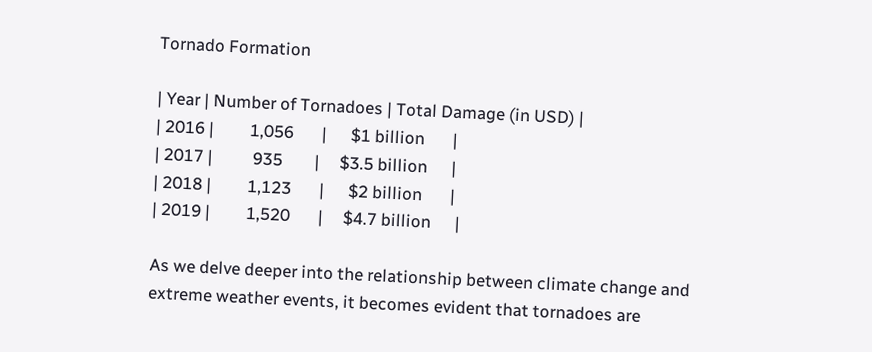Tornado Formation

| Year | Number of Tornadoes | Total Damage (in USD) |
| 2016 |         1,056       |      $1 billion       |
| 2017 |          935        |     $3.5 billion      |
| 2018 |         1,123       |      $2 billion       |
| 2019 |         1,520       |     $4.7 billion      |

As we delve deeper into the relationship between climate change and extreme weather events, it becomes evident that tornadoes are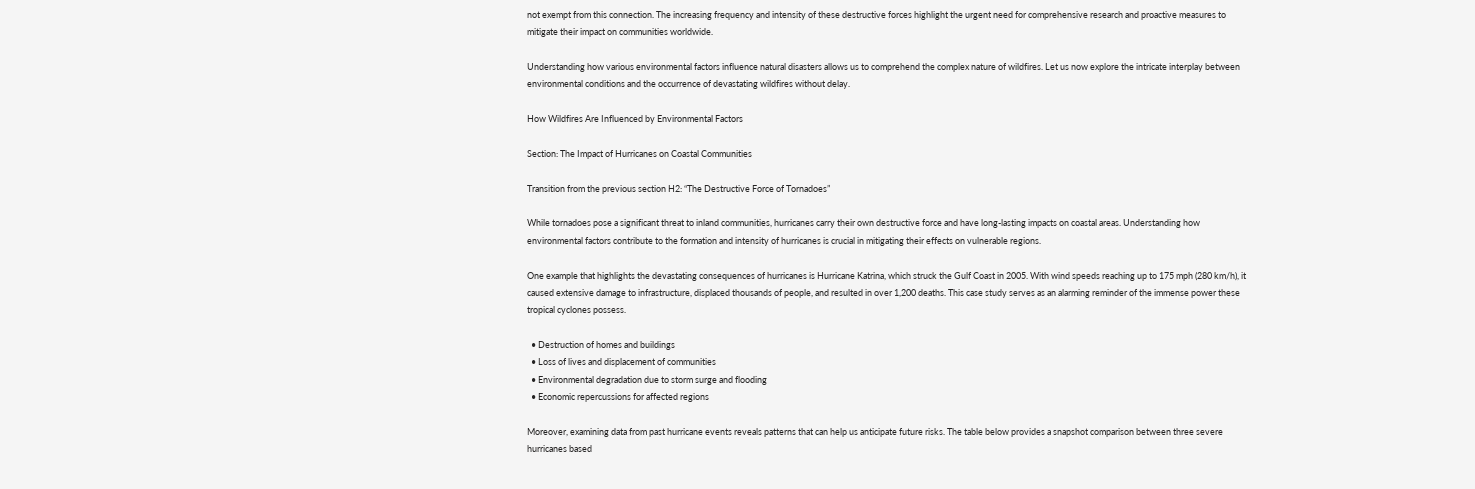not exempt from this connection. The increasing frequency and intensity of these destructive forces highlight the urgent need for comprehensive research and proactive measures to mitigate their impact on communities worldwide.

Understanding how various environmental factors influence natural disasters allows us to comprehend the complex nature of wildfires. Let us now explore the intricate interplay between environmental conditions and the occurrence of devastating wildfires without delay.

How Wildfires Are Influenced by Environmental Factors

Section: The Impact of Hurricanes on Coastal Communities

Transition from the previous section H2: “The Destructive Force of Tornadoes”

While tornadoes pose a significant threat to inland communities, hurricanes carry their own destructive force and have long-lasting impacts on coastal areas. Understanding how environmental factors contribute to the formation and intensity of hurricanes is crucial in mitigating their effects on vulnerable regions.

One example that highlights the devastating consequences of hurricanes is Hurricane Katrina, which struck the Gulf Coast in 2005. With wind speeds reaching up to 175 mph (280 km/h), it caused extensive damage to infrastructure, displaced thousands of people, and resulted in over 1,200 deaths. This case study serves as an alarming reminder of the immense power these tropical cyclones possess.

  • Destruction of homes and buildings
  • Loss of lives and displacement of communities
  • Environmental degradation due to storm surge and flooding
  • Economic repercussions for affected regions

Moreover, examining data from past hurricane events reveals patterns that can help us anticipate future risks. The table below provides a snapshot comparison between three severe hurricanes based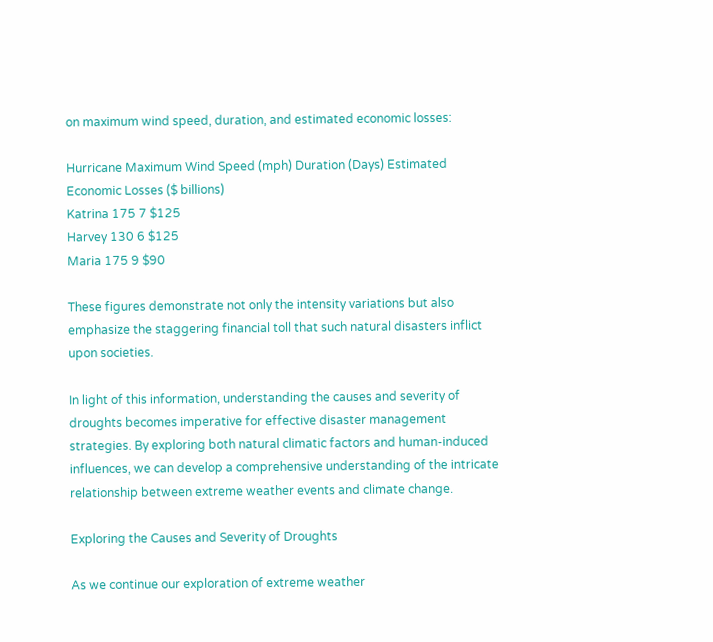on maximum wind speed, duration, and estimated economic losses:

Hurricane Maximum Wind Speed (mph) Duration (Days) Estimated Economic Losses ($ billions)
Katrina 175 7 $125
Harvey 130 6 $125
Maria 175 9 $90

These figures demonstrate not only the intensity variations but also emphasize the staggering financial toll that such natural disasters inflict upon societies.

In light of this information, understanding the causes and severity of droughts becomes imperative for effective disaster management strategies. By exploring both natural climatic factors and human-induced influences, we can develop a comprehensive understanding of the intricate relationship between extreme weather events and climate change.

Exploring the Causes and Severity of Droughts

As we continue our exploration of extreme weather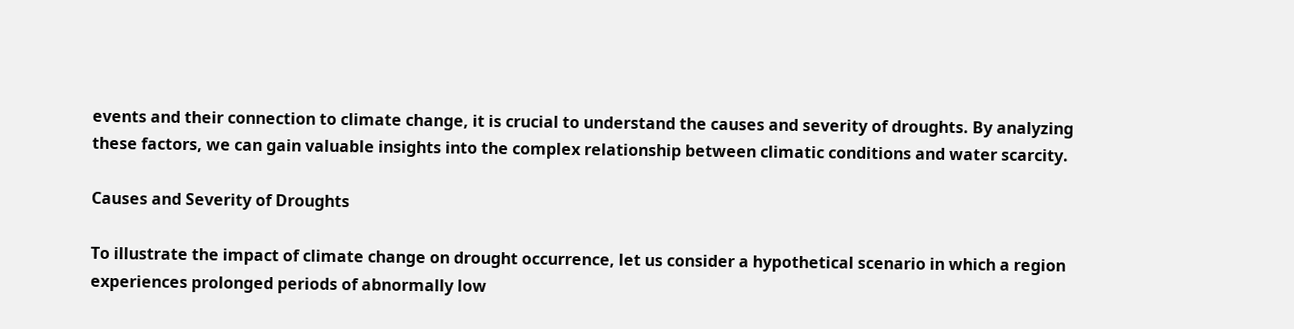events and their connection to climate change, it is crucial to understand the causes and severity of droughts. By analyzing these factors, we can gain valuable insights into the complex relationship between climatic conditions and water scarcity.

Causes and Severity of Droughts

To illustrate the impact of climate change on drought occurrence, let us consider a hypothetical scenario in which a region experiences prolonged periods of abnormally low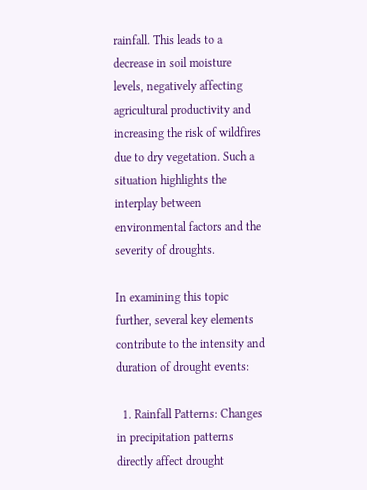rainfall. This leads to a decrease in soil moisture levels, negatively affecting agricultural productivity and increasing the risk of wildfires due to dry vegetation. Such a situation highlights the interplay between environmental factors and the severity of droughts.

In examining this topic further, several key elements contribute to the intensity and duration of drought events:

  1. Rainfall Patterns: Changes in precipitation patterns directly affect drought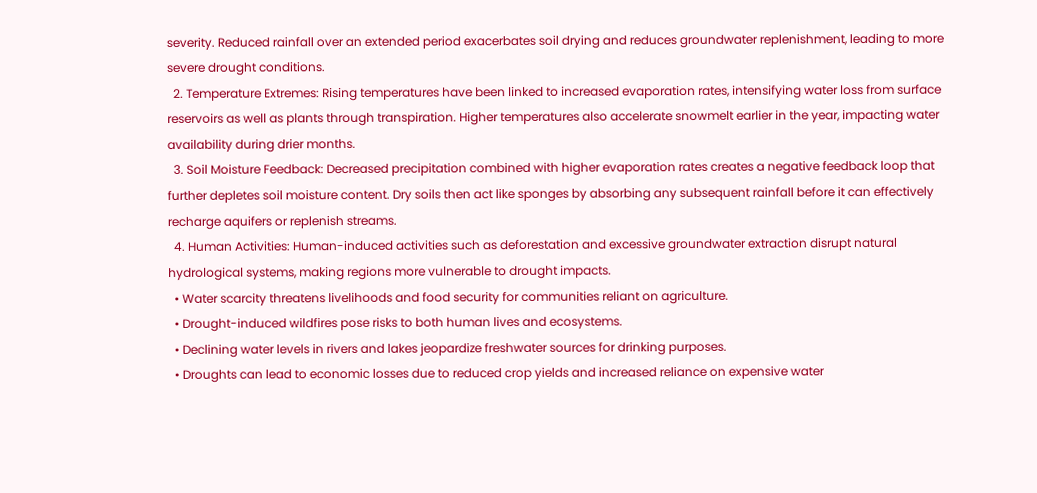severity. Reduced rainfall over an extended period exacerbates soil drying and reduces groundwater replenishment, leading to more severe drought conditions.
  2. Temperature Extremes: Rising temperatures have been linked to increased evaporation rates, intensifying water loss from surface reservoirs as well as plants through transpiration. Higher temperatures also accelerate snowmelt earlier in the year, impacting water availability during drier months.
  3. Soil Moisture Feedback: Decreased precipitation combined with higher evaporation rates creates a negative feedback loop that further depletes soil moisture content. Dry soils then act like sponges by absorbing any subsequent rainfall before it can effectively recharge aquifers or replenish streams.
  4. Human Activities: Human-induced activities such as deforestation and excessive groundwater extraction disrupt natural hydrological systems, making regions more vulnerable to drought impacts.
  • Water scarcity threatens livelihoods and food security for communities reliant on agriculture.
  • Drought-induced wildfires pose risks to both human lives and ecosystems.
  • Declining water levels in rivers and lakes jeopardize freshwater sources for drinking purposes.
  • Droughts can lead to economic losses due to reduced crop yields and increased reliance on expensive water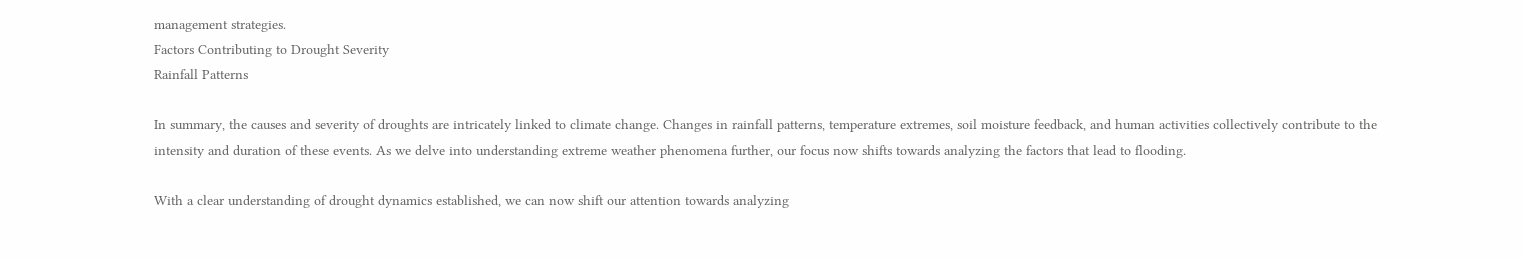management strategies.
Factors Contributing to Drought Severity
Rainfall Patterns

In summary, the causes and severity of droughts are intricately linked to climate change. Changes in rainfall patterns, temperature extremes, soil moisture feedback, and human activities collectively contribute to the intensity and duration of these events. As we delve into understanding extreme weather phenomena further, our focus now shifts towards analyzing the factors that lead to flooding.

With a clear understanding of drought dynamics established, we can now shift our attention towards analyzing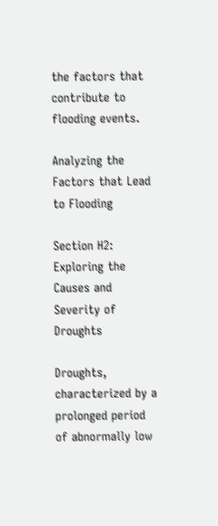the factors that contribute to flooding events.

Analyzing the Factors that Lead to Flooding

Section H2: Exploring the Causes and Severity of Droughts

Droughts, characterized by a prolonged period of abnormally low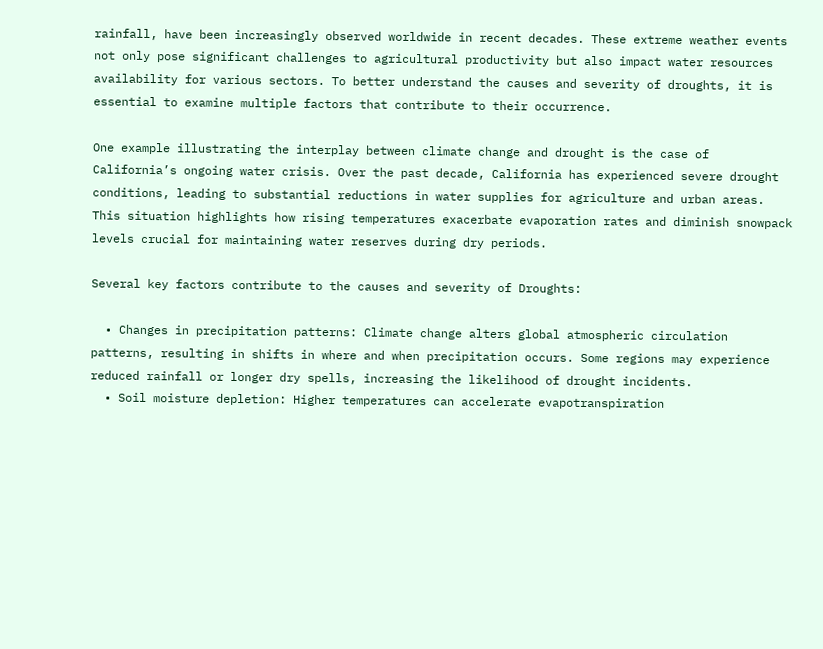rainfall, have been increasingly observed worldwide in recent decades. These extreme weather events not only pose significant challenges to agricultural productivity but also impact water resources availability for various sectors. To better understand the causes and severity of droughts, it is essential to examine multiple factors that contribute to their occurrence.

One example illustrating the interplay between climate change and drought is the case of California’s ongoing water crisis. Over the past decade, California has experienced severe drought conditions, leading to substantial reductions in water supplies for agriculture and urban areas. This situation highlights how rising temperatures exacerbate evaporation rates and diminish snowpack levels crucial for maintaining water reserves during dry periods.

Several key factors contribute to the causes and severity of Droughts:

  • Changes in precipitation patterns: Climate change alters global atmospheric circulation patterns, resulting in shifts in where and when precipitation occurs. Some regions may experience reduced rainfall or longer dry spells, increasing the likelihood of drought incidents.
  • Soil moisture depletion: Higher temperatures can accelerate evapotranspiration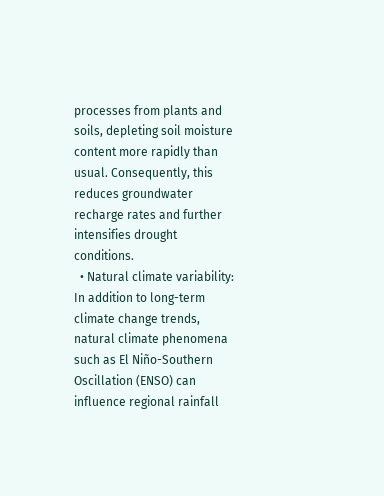processes from plants and soils, depleting soil moisture content more rapidly than usual. Consequently, this reduces groundwater recharge rates and further intensifies drought conditions.
  • Natural climate variability: In addition to long-term climate change trends, natural climate phenomena such as El Niño-Southern Oscillation (ENSO) can influence regional rainfall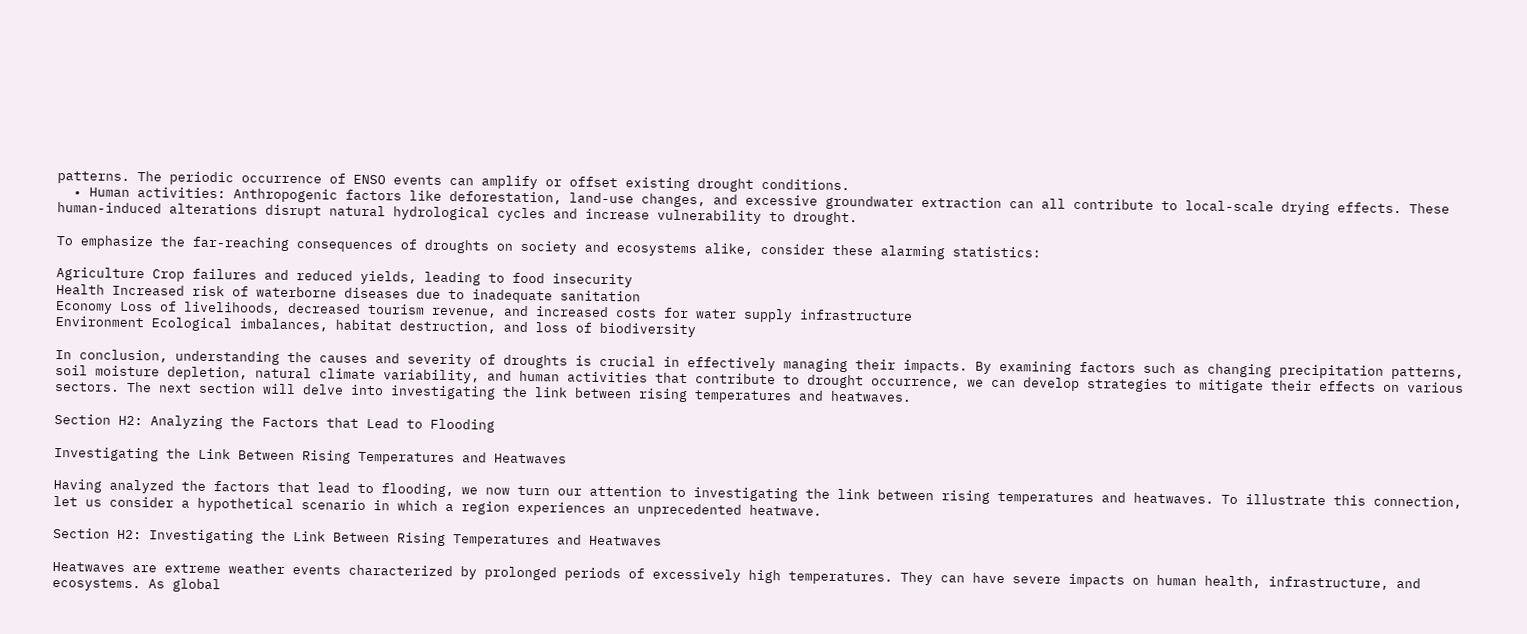patterns. The periodic occurrence of ENSO events can amplify or offset existing drought conditions.
  • Human activities: Anthropogenic factors like deforestation, land-use changes, and excessive groundwater extraction can all contribute to local-scale drying effects. These human-induced alterations disrupt natural hydrological cycles and increase vulnerability to drought.

To emphasize the far-reaching consequences of droughts on society and ecosystems alike, consider these alarming statistics:

Agriculture Crop failures and reduced yields, leading to food insecurity
Health Increased risk of waterborne diseases due to inadequate sanitation
Economy Loss of livelihoods, decreased tourism revenue, and increased costs for water supply infrastructure
Environment Ecological imbalances, habitat destruction, and loss of biodiversity

In conclusion, understanding the causes and severity of droughts is crucial in effectively managing their impacts. By examining factors such as changing precipitation patterns, soil moisture depletion, natural climate variability, and human activities that contribute to drought occurrence, we can develop strategies to mitigate their effects on various sectors. The next section will delve into investigating the link between rising temperatures and heatwaves.

Section H2: Analyzing the Factors that Lead to Flooding

Investigating the Link Between Rising Temperatures and Heatwaves

Having analyzed the factors that lead to flooding, we now turn our attention to investigating the link between rising temperatures and heatwaves. To illustrate this connection, let us consider a hypothetical scenario in which a region experiences an unprecedented heatwave.

Section H2: Investigating the Link Between Rising Temperatures and Heatwaves

Heatwaves are extreme weather events characterized by prolonged periods of excessively high temperatures. They can have severe impacts on human health, infrastructure, and ecosystems. As global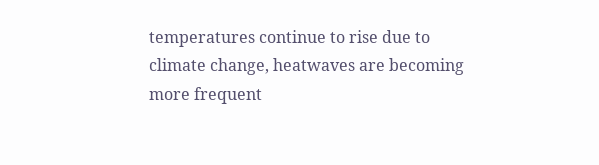temperatures continue to rise due to climate change, heatwaves are becoming more frequent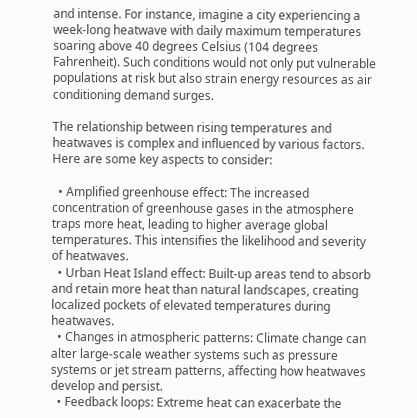and intense. For instance, imagine a city experiencing a week-long heatwave with daily maximum temperatures soaring above 40 degrees Celsius (104 degrees Fahrenheit). Such conditions would not only put vulnerable populations at risk but also strain energy resources as air conditioning demand surges.

The relationship between rising temperatures and heatwaves is complex and influenced by various factors. Here are some key aspects to consider:

  • Amplified greenhouse effect: The increased concentration of greenhouse gases in the atmosphere traps more heat, leading to higher average global temperatures. This intensifies the likelihood and severity of heatwaves.
  • Urban Heat Island effect: Built-up areas tend to absorb and retain more heat than natural landscapes, creating localized pockets of elevated temperatures during heatwaves.
  • Changes in atmospheric patterns: Climate change can alter large-scale weather systems such as pressure systems or jet stream patterns, affecting how heatwaves develop and persist.
  • Feedback loops: Extreme heat can exacerbate the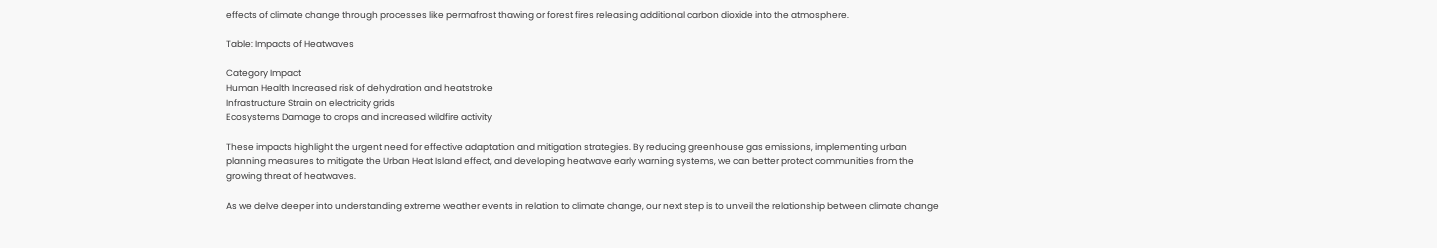effects of climate change through processes like permafrost thawing or forest fires releasing additional carbon dioxide into the atmosphere.

Table: Impacts of Heatwaves

Category Impact
Human Health Increased risk of dehydration and heatstroke
Infrastructure Strain on electricity grids
Ecosystems Damage to crops and increased wildfire activity

These impacts highlight the urgent need for effective adaptation and mitigation strategies. By reducing greenhouse gas emissions, implementing urban planning measures to mitigate the Urban Heat Island effect, and developing heatwave early warning systems, we can better protect communities from the growing threat of heatwaves.

As we delve deeper into understanding extreme weather events in relation to climate change, our next step is to unveil the relationship between climate change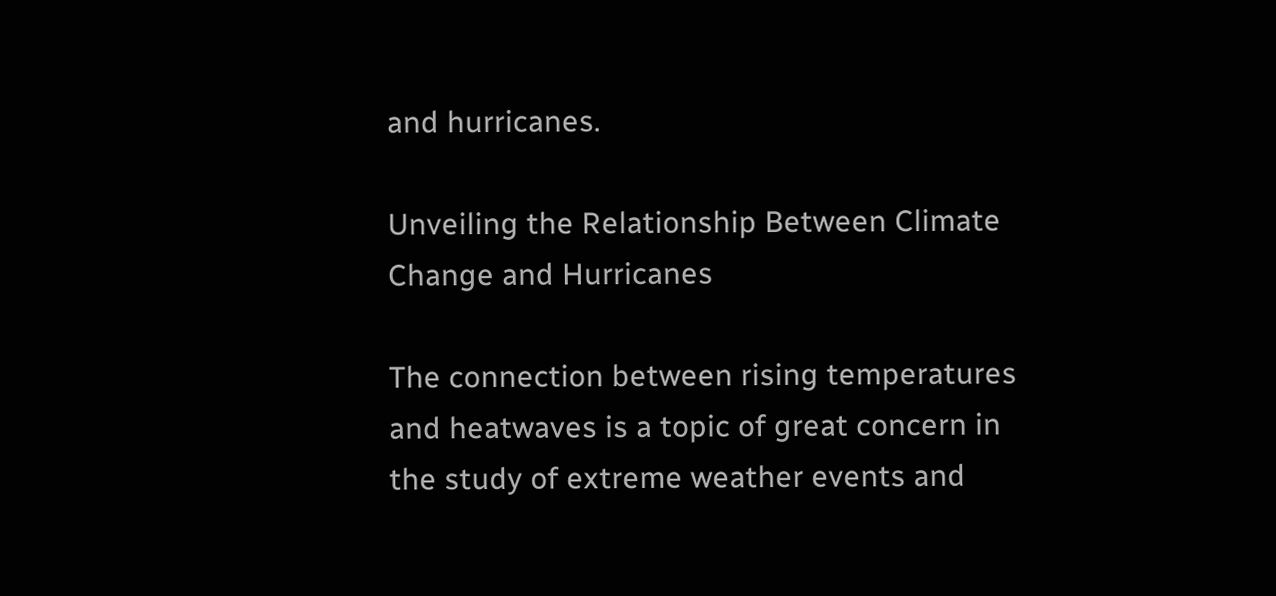and hurricanes.

Unveiling the Relationship Between Climate Change and Hurricanes

The connection between rising temperatures and heatwaves is a topic of great concern in the study of extreme weather events and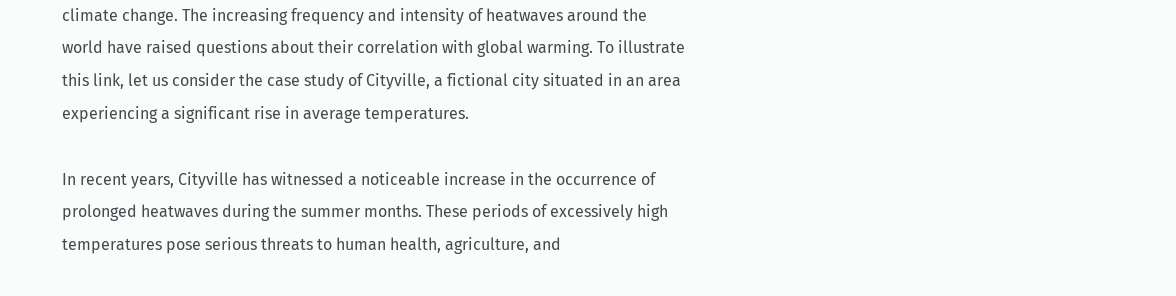climate change. The increasing frequency and intensity of heatwaves around the world have raised questions about their correlation with global warming. To illustrate this link, let us consider the case study of Cityville, a fictional city situated in an area experiencing a significant rise in average temperatures.

In recent years, Cityville has witnessed a noticeable increase in the occurrence of prolonged heatwaves during the summer months. These periods of excessively high temperatures pose serious threats to human health, agriculture, and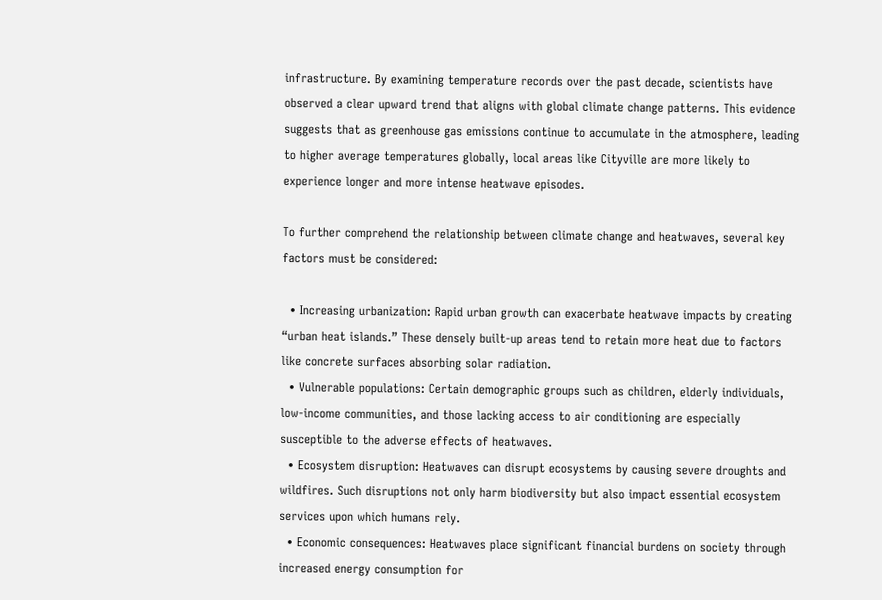infrastructure. By examining temperature records over the past decade, scientists have observed a clear upward trend that aligns with global climate change patterns. This evidence suggests that as greenhouse gas emissions continue to accumulate in the atmosphere, leading to higher average temperatures globally, local areas like Cityville are more likely to experience longer and more intense heatwave episodes.

To further comprehend the relationship between climate change and heatwaves, several key factors must be considered:

  • Increasing urbanization: Rapid urban growth can exacerbate heatwave impacts by creating “urban heat islands.” These densely built-up areas tend to retain more heat due to factors like concrete surfaces absorbing solar radiation.
  • Vulnerable populations: Certain demographic groups such as children, elderly individuals, low-income communities, and those lacking access to air conditioning are especially susceptible to the adverse effects of heatwaves.
  • Ecosystem disruption: Heatwaves can disrupt ecosystems by causing severe droughts and wildfires. Such disruptions not only harm biodiversity but also impact essential ecosystem services upon which humans rely.
  • Economic consequences: Heatwaves place significant financial burdens on society through increased energy consumption for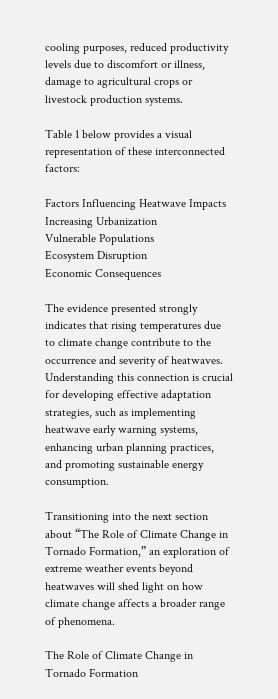cooling purposes, reduced productivity levels due to discomfort or illness, damage to agricultural crops or livestock production systems.

Table 1 below provides a visual representation of these interconnected factors:

Factors Influencing Heatwave Impacts
Increasing Urbanization
Vulnerable Populations
Ecosystem Disruption
Economic Consequences

The evidence presented strongly indicates that rising temperatures due to climate change contribute to the occurrence and severity of heatwaves. Understanding this connection is crucial for developing effective adaptation strategies, such as implementing heatwave early warning systems, enhancing urban planning practices, and promoting sustainable energy consumption.

Transitioning into the next section about “The Role of Climate Change in Tornado Formation,” an exploration of extreme weather events beyond heatwaves will shed light on how climate change affects a broader range of phenomena.

The Role of Climate Change in Tornado Formation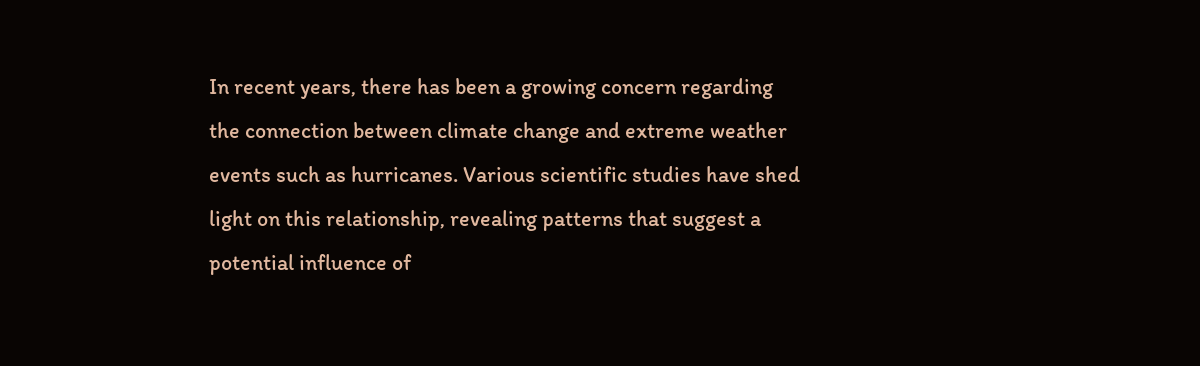In recent years, there has been a growing concern regarding the connection between climate change and extreme weather events such as hurricanes. Various scientific studies have shed light on this relationship, revealing patterns that suggest a potential influence of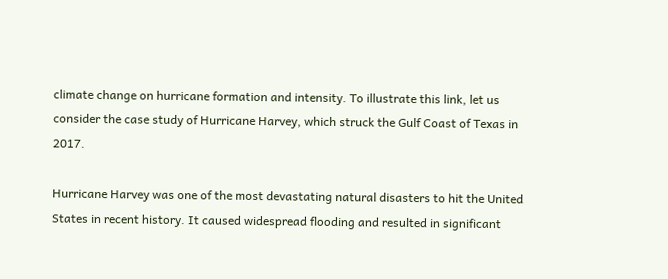climate change on hurricane formation and intensity. To illustrate this link, let us consider the case study of Hurricane Harvey, which struck the Gulf Coast of Texas in 2017.

Hurricane Harvey was one of the most devastating natural disasters to hit the United States in recent history. It caused widespread flooding and resulted in significant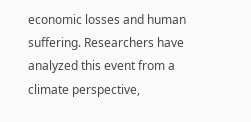economic losses and human suffering. Researchers have analyzed this event from a climate perspective,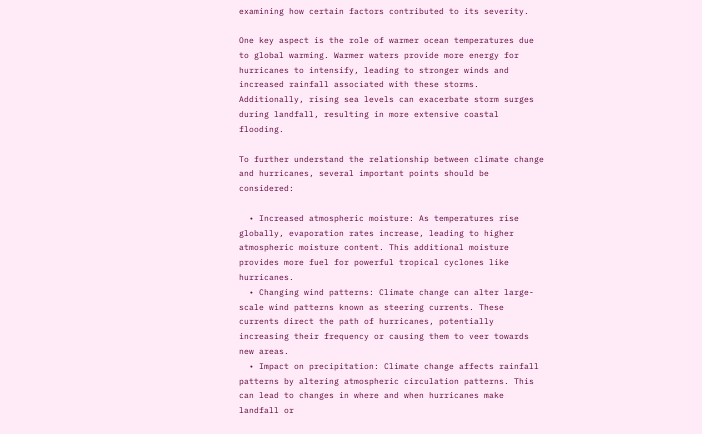examining how certain factors contributed to its severity.

One key aspect is the role of warmer ocean temperatures due to global warming. Warmer waters provide more energy for hurricanes to intensify, leading to stronger winds and increased rainfall associated with these storms. Additionally, rising sea levels can exacerbate storm surges during landfall, resulting in more extensive coastal flooding.

To further understand the relationship between climate change and hurricanes, several important points should be considered:

  • Increased atmospheric moisture: As temperatures rise globally, evaporation rates increase, leading to higher atmospheric moisture content. This additional moisture provides more fuel for powerful tropical cyclones like hurricanes.
  • Changing wind patterns: Climate change can alter large-scale wind patterns known as steering currents. These currents direct the path of hurricanes, potentially increasing their frequency or causing them to veer towards new areas.
  • Impact on precipitation: Climate change affects rainfall patterns by altering atmospheric circulation patterns. This can lead to changes in where and when hurricanes make landfall or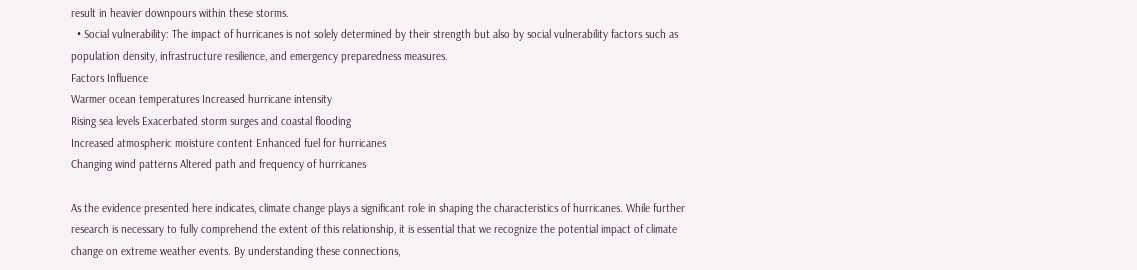result in heavier downpours within these storms.
  • Social vulnerability: The impact of hurricanes is not solely determined by their strength but also by social vulnerability factors such as population density, infrastructure resilience, and emergency preparedness measures.
Factors Influence
Warmer ocean temperatures Increased hurricane intensity
Rising sea levels Exacerbated storm surges and coastal flooding
Increased atmospheric moisture content Enhanced fuel for hurricanes
Changing wind patterns Altered path and frequency of hurricanes

As the evidence presented here indicates, climate change plays a significant role in shaping the characteristics of hurricanes. While further research is necessary to fully comprehend the extent of this relationship, it is essential that we recognize the potential impact of climate change on extreme weather events. By understanding these connections,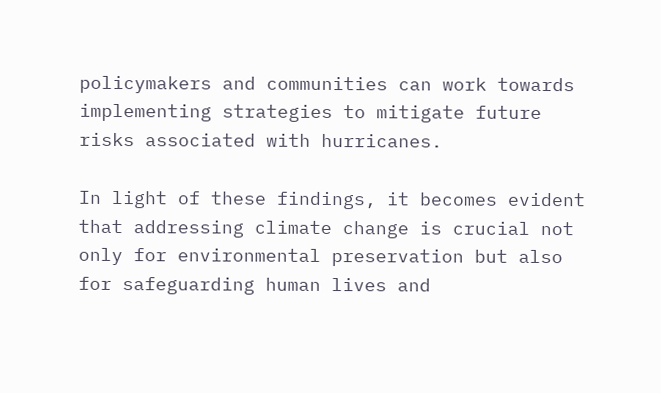policymakers and communities can work towards implementing strategies to mitigate future risks associated with hurricanes.

In light of these findings, it becomes evident that addressing climate change is crucial not only for environmental preservation but also for safeguarding human lives and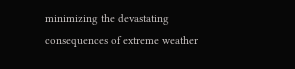minimizing the devastating consequences of extreme weather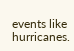events like hurricanes.